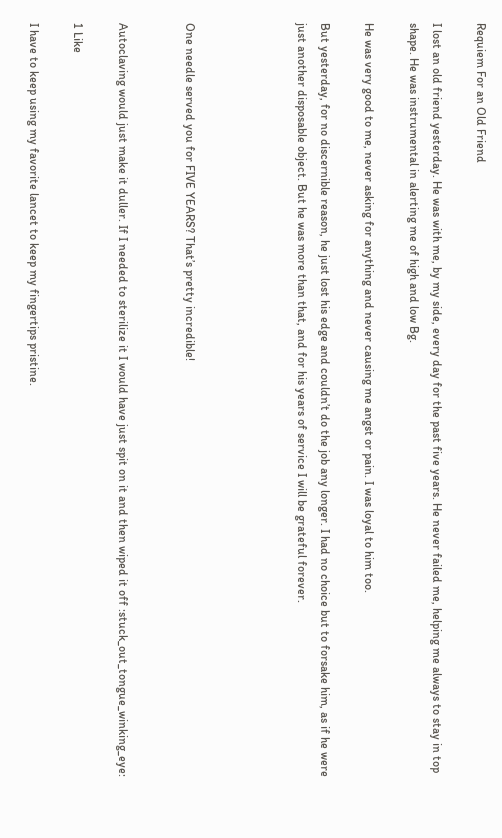Requiem For an Old Friend

I lost an old friend yesterday. He was with me, by my side, every day for the past five years. He never failed me, helping me always to stay in top shape. He was instrumental in alerting me of high and low Bg.

He was very good to me, never asking for anything and never causing me angst or pain. I was loyal to him too.

But yesterday, for no discernible reason, he just lost his edge and couldn’t do the job any longer. I had no choice but to forsake him, as if he were just another disposable object. But he was more than that, and for his years of service I will be grateful forever.




One needle served you for FIVE YEARS? That’s pretty incredible!


Autoclaving would just make it duller. If I needed to sterilize it I would have just spit on it and then wiped it off :stuck_out_tongue_winking_eye:

1 Like

I have to keep using my favorite lancet to keep my fingertips pristine.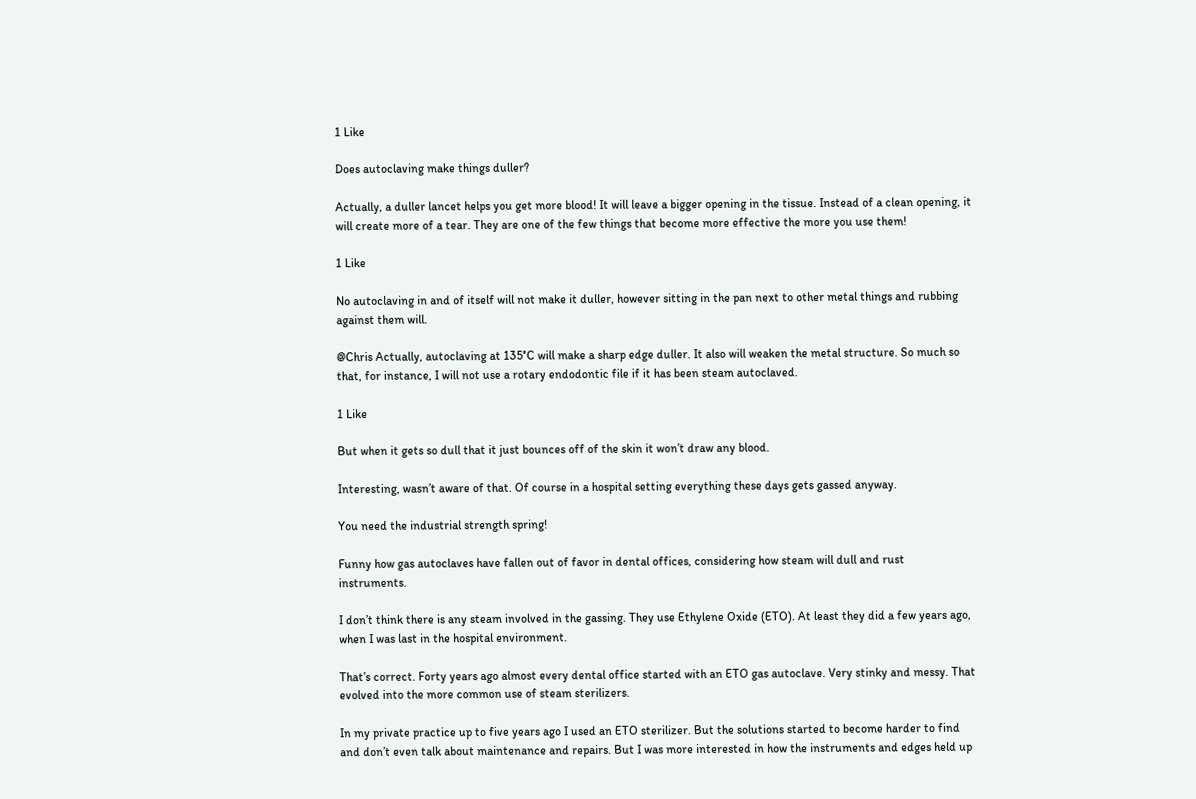1 Like

Does autoclaving make things duller?

Actually, a duller lancet helps you get more blood! It will leave a bigger opening in the tissue. Instead of a clean opening, it will create more of a tear. They are one of the few things that become more effective the more you use them!

1 Like

No autoclaving in and of itself will not make it duller, however sitting in the pan next to other metal things and rubbing against them will.

@Chris Actually, autoclaving at 135°C will make a sharp edge duller. It also will weaken the metal structure. So much so that, for instance, I will not use a rotary endodontic file if it has been steam autoclaved.

1 Like

But when it gets so dull that it just bounces off of the skin it won’t draw any blood.

Interesting, wasn’t aware of that. Of course in a hospital setting everything these days gets gassed anyway.

You need the industrial strength spring!

Funny how gas autoclaves have fallen out of favor in dental offices, considering how steam will dull and rust instruments.

I don’t think there is any steam involved in the gassing. They use Ethylene Oxide (ETO). At least they did a few years ago, when I was last in the hospital environment.

That’s correct. Forty years ago almost every dental office started with an ETO gas autoclave. Very stinky and messy. That evolved into the more common use of steam sterilizers.

In my private practice up to five years ago I used an ETO sterilizer. But the solutions started to become harder to find and don’t even talk about maintenance and repairs. But I was more interested in how the instruments and edges held up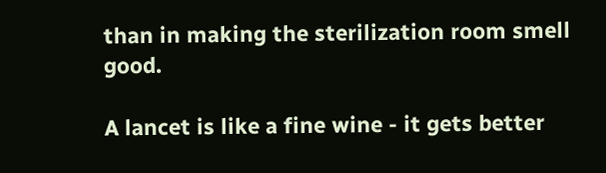than in making the sterilization room smell good.

A lancet is like a fine wine - it gets better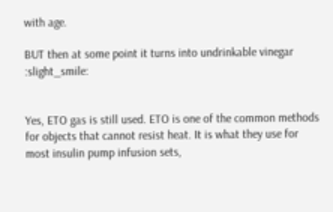with age.

BUT then at some point it turns into undrinkable vinegar :slight_smile:


Yes, ETO gas is still used. ETO is one of the common methods for objects that cannot resist heat. It is what they use for most insulin pump infusion sets,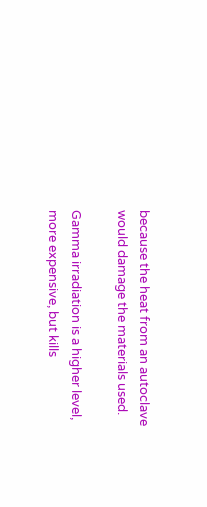because the heat from an autoclave would damage the materials used.

Gamma irradiation is a higher level, more expensive, but kills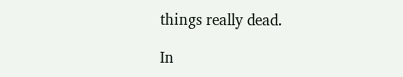things really dead.

In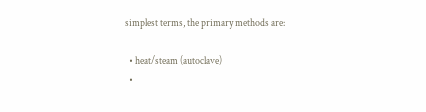simplest terms, the primary methods are:

  • heat/steam (autoclave)
  •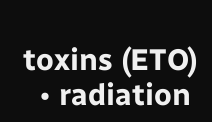toxins (ETO)
  • radiation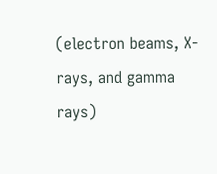(electron beams, X-rays, and gamma rays)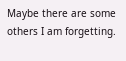Maybe there are some others I am forgetting.